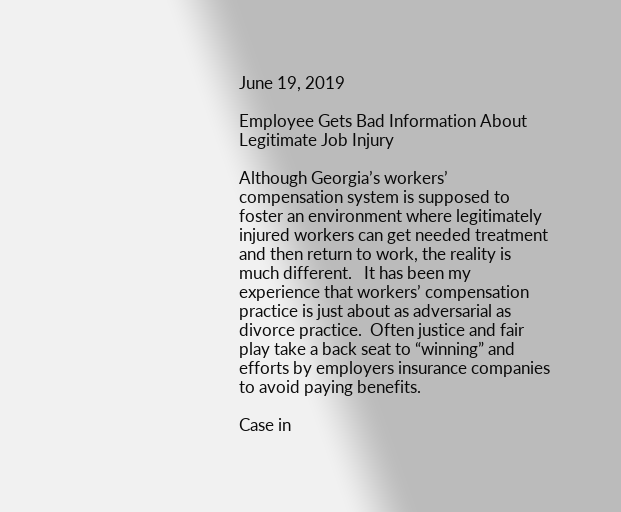June 19, 2019

Employee Gets Bad Information About Legitimate Job Injury

Although Georgia’s workers’ compensation system is supposed to foster an environment where legitimately injured workers can get needed treatment and then return to work, the reality is much different.   It has been my experience that workers’ compensation practice is just about as adversarial as divorce practice.  Often justice and fair play take a back seat to “winning” and efforts by employers insurance companies to avoid paying benefits.

Case in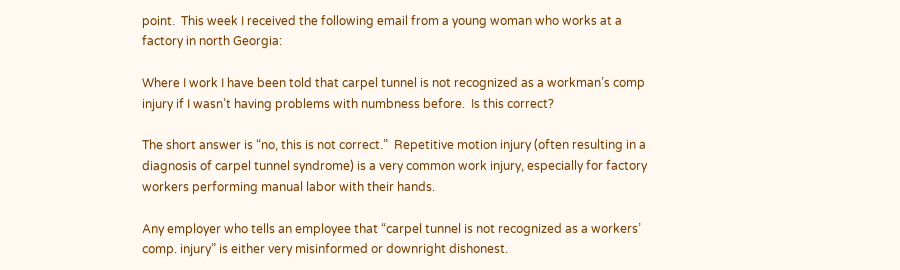point.  This week I received the following email from a young woman who works at a factory in north Georgia:

Where I work I have been told that carpel tunnel is not recognized as a workman’s comp injury if I wasn’t having problems with numbness before.  Is this correct?

The short answer is “no, this is not correct.”  Repetitive motion injury (often resulting in a diagnosis of carpel tunnel syndrome) is a very common work injury, especially for factory workers performing manual labor with their hands.

Any employer who tells an employee that “carpel tunnel is not recognized as a workers’ comp. injury” is either very misinformed or downright dishonest.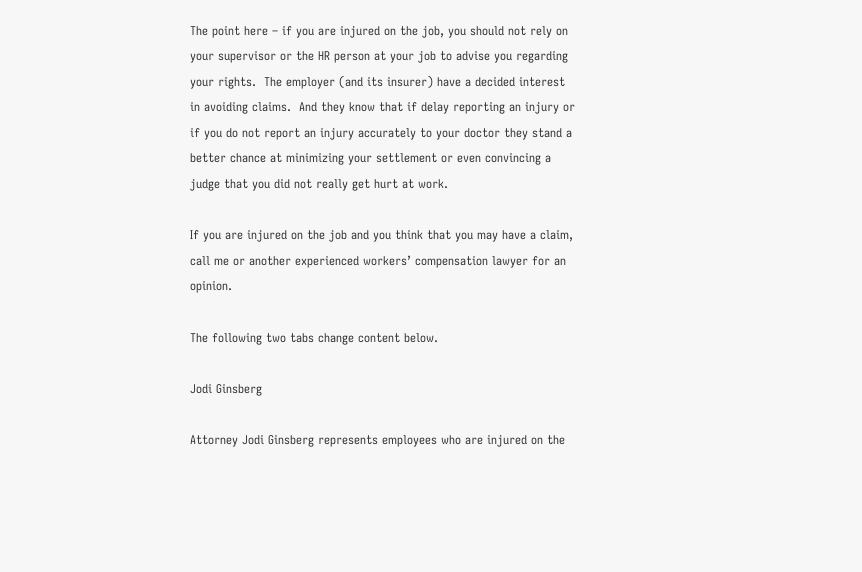The point here – if you are injured on the job, you should not rely on your supervisor or the HR person at your job to advise you regarding your rights.  The employer (and its insurer) have a decided interest in avoiding claims.  And they know that if delay reporting an injury or if you do not report an injury accurately to your doctor they stand a better chance at minimizing your settlement or even convincing a judge that you did not really get hurt at work.

If you are injured on the job and you think that you may have a claim, call me or another experienced workers’ compensation lawyer for an opinion.

The following two tabs change content below.

Jodi Ginsberg

Attorney Jodi Ginsberg represents employees who are injured on the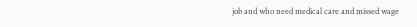job and who need medical care and missed wage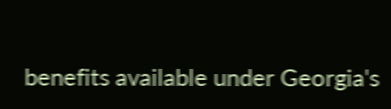benefits available under Georgia's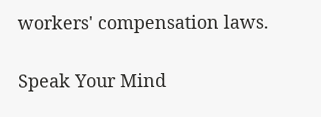workers' compensation laws.

Speak Your Mind